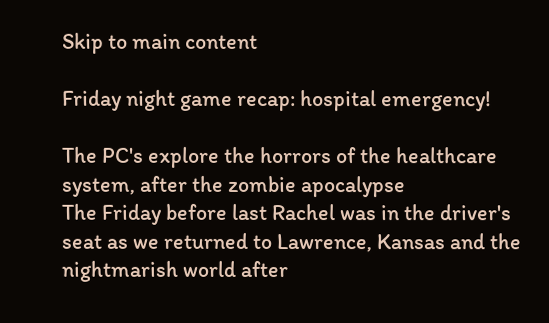Skip to main content

Friday night game recap: hospital emergency!

The PC's explore the horrors of the healthcare system, after the zombie apocalypse
The Friday before last Rachel was in the driver's seat as we returned to Lawrence, Kansas and the nightmarish world after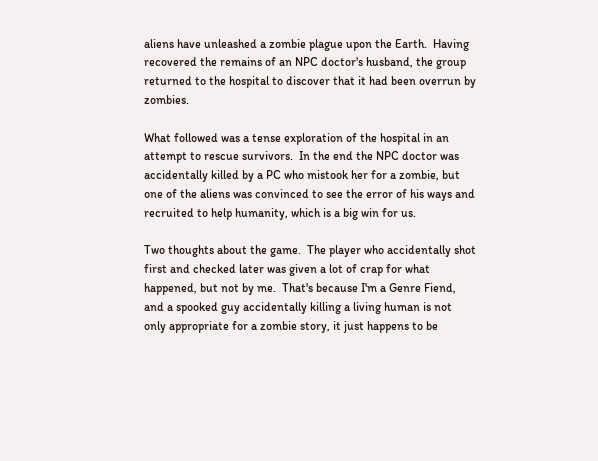aliens have unleashed a zombie plague upon the Earth.  Having recovered the remains of an NPC doctor's husband, the group returned to the hospital to discover that it had been overrun by zombies.

What followed was a tense exploration of the hospital in an attempt to rescue survivors.  In the end the NPC doctor was accidentally killed by a PC who mistook her for a zombie, but one of the aliens was convinced to see the error of his ways and recruited to help humanity, which is a big win for us.

Two thoughts about the game.  The player who accidentally shot first and checked later was given a lot of crap for what happened, but not by me.  That's because I'm a Genre Fiend, and a spooked guy accidentally killing a living human is not only appropriate for a zombie story, it just happens to be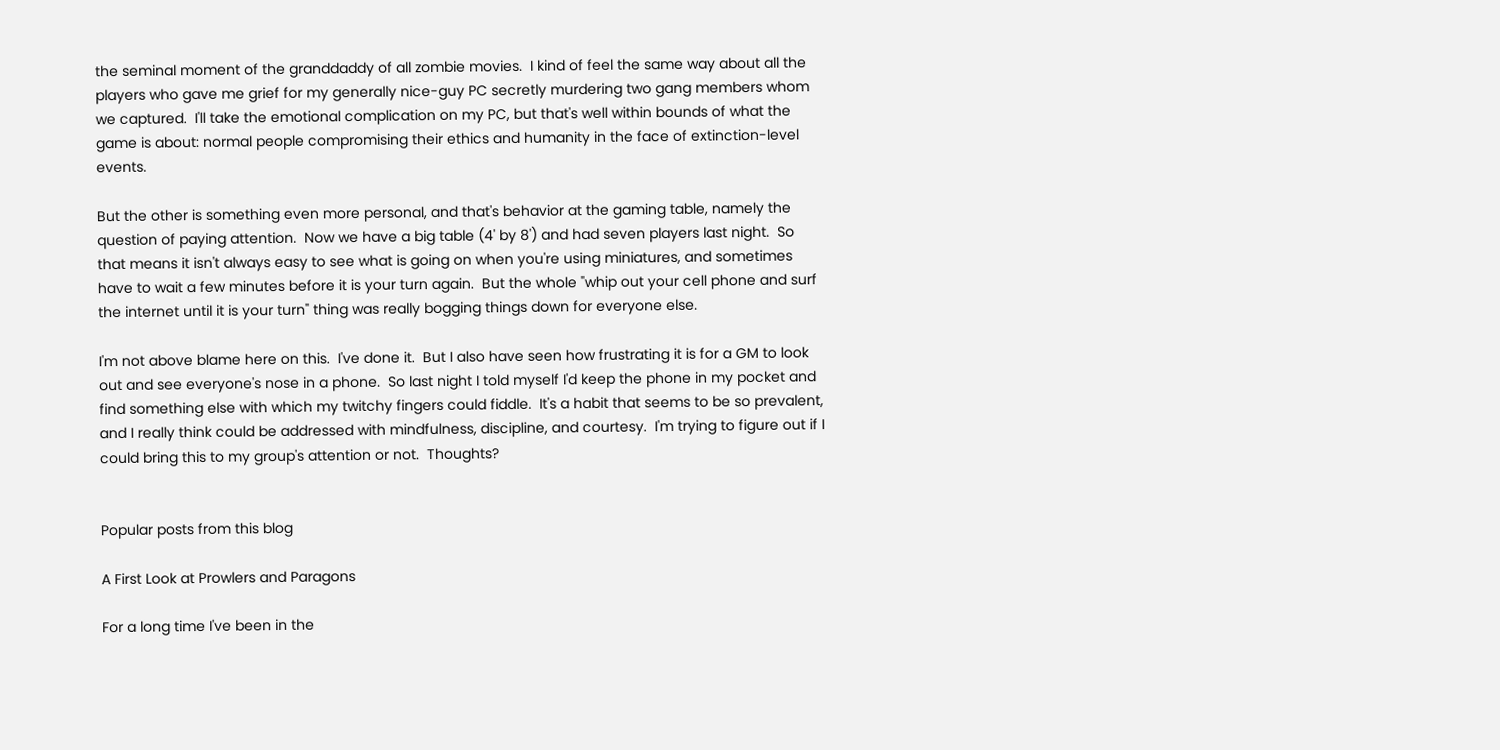the seminal moment of the granddaddy of all zombie movies.  I kind of feel the same way about all the players who gave me grief for my generally nice-guy PC secretly murdering two gang members whom we captured.  I'll take the emotional complication on my PC, but that's well within bounds of what the game is about: normal people compromising their ethics and humanity in the face of extinction-level events.

But the other is something even more personal, and that's behavior at the gaming table, namely the question of paying attention.  Now we have a big table (4' by 8') and had seven players last night.  So that means it isn't always easy to see what is going on when you're using miniatures, and sometimes have to wait a few minutes before it is your turn again.  But the whole "whip out your cell phone and surf the internet until it is your turn" thing was really bogging things down for everyone else.

I'm not above blame here on this.  I've done it.  But I also have seen how frustrating it is for a GM to look out and see everyone's nose in a phone.  So last night I told myself I'd keep the phone in my pocket and find something else with which my twitchy fingers could fiddle.  It's a habit that seems to be so prevalent, and I really think could be addressed with mindfulness, discipline, and courtesy.  I'm trying to figure out if I could bring this to my group's attention or not.  Thoughts?


Popular posts from this blog

A First Look at Prowlers and Paragons

For a long time I've been in the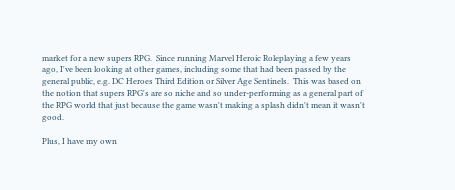market for a new supers RPG.  Since running Marvel Heroic Roleplaying a few years ago, I've been looking at other games, including some that had been passed by the general public, e.g. DC Heroes Third Edition or Silver Age Sentinels.  This was based on the notion that supers RPG's are so niche and so under-performing as a general part of the RPG world that just because the game wasn't making a splash didn't mean it wasn't good.

Plus, I have my own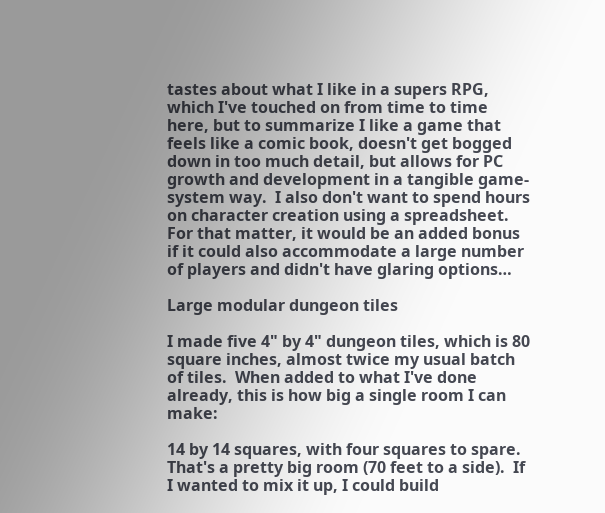tastes about what I like in a supers RPG, which I've touched on from time to time here, but to summarize I like a game that feels like a comic book, doesn't get bogged down in too much detail, but allows for PC growth and development in a tangible game-system way.  I also don't want to spend hours on character creation using a spreadsheet.  For that matter, it would be an added bonus if it could also accommodate a large number of players and didn't have glaring options…

Large modular dungeon tiles

I made five 4" by 4" dungeon tiles, which is 80 square inches, almost twice my usual batch of tiles.  When added to what I've done already, this is how big a single room I can make:

14 by 14 squares, with four squares to spare.  That's a pretty big room (70 feet to a side).  If I wanted to mix it up, I could build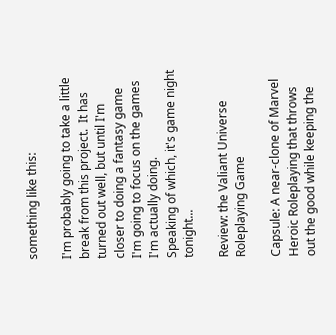something like this:

I'm probably going to take a little break from this project.  It has turned out well, but until I'm closer to doing a fantasy game I'm going to focus on the games I'm actually doing.
Speaking of which, it's game night tonight...

Review: the Valiant Universe Roleplaying Game

Capsule: A near-clone of Marvel Heroic Roleplaying that throws out the good while keeping the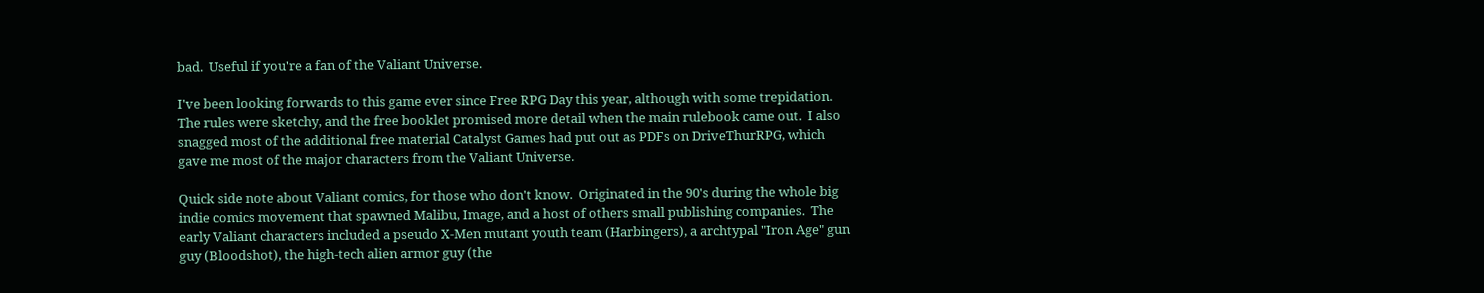bad.  Useful if you're a fan of the Valiant Universe.

I've been looking forwards to this game ever since Free RPG Day this year, although with some trepidation.  The rules were sketchy, and the free booklet promised more detail when the main rulebook came out.  I also snagged most of the additional free material Catalyst Games had put out as PDFs on DriveThurRPG, which gave me most of the major characters from the Valiant Universe.

Quick side note about Valiant comics, for those who don't know.  Originated in the 90's during the whole big indie comics movement that spawned Malibu, Image, and a host of others small publishing companies.  The early Valiant characters included a pseudo X-Men mutant youth team (Harbingers), a archtypal "Iron Age" gun guy (Bloodshot), the high-tech alien armor guy (the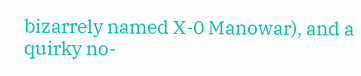bizarrely named X-0 Manowar), and a quirky no-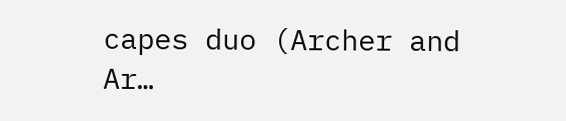capes duo (Archer and Ar…